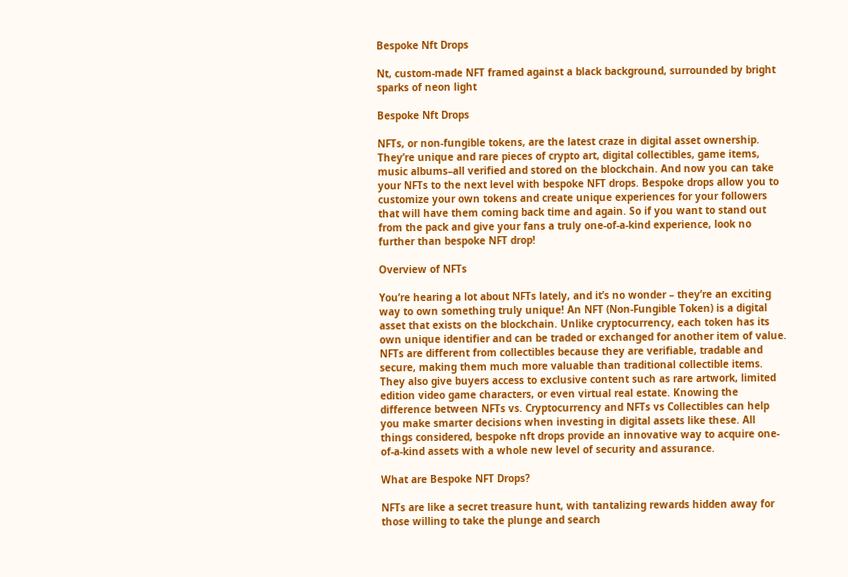Bespoke Nft Drops

Nt, custom-made NFT framed against a black background, surrounded by bright sparks of neon light

Bespoke Nft Drops

NFTs, or non-fungible tokens, are the latest craze in digital asset ownership. They’re unique and rare pieces of crypto art, digital collectibles, game items, music albums–all verified and stored on the blockchain. And now you can take your NFTs to the next level with bespoke NFT drops. Bespoke drops allow you to customize your own tokens and create unique experiences for your followers that will have them coming back time and again. So if you want to stand out from the pack and give your fans a truly one-of-a-kind experience, look no further than bespoke NFT drop!

Overview of NFTs

You’re hearing a lot about NFTs lately, and it’s no wonder – they’re an exciting way to own something truly unique! An NFT (Non-Fungible Token) is a digital asset that exists on the blockchain. Unlike cryptocurrency, each token has its own unique identifier and can be traded or exchanged for another item of value. NFTs are different from collectibles because they are verifiable, tradable and secure, making them much more valuable than traditional collectible items. They also give buyers access to exclusive content such as rare artwork, limited edition video game characters, or even virtual real estate. Knowing the difference between NFTs vs. Cryptocurrency and NFTs vs Collectibles can help you make smarter decisions when investing in digital assets like these. All things considered, bespoke nft drops provide an innovative way to acquire one-of-a-kind assets with a whole new level of security and assurance.

What are Bespoke NFT Drops?

NFTs are like a secret treasure hunt, with tantalizing rewards hidden away for those willing to take the plunge and search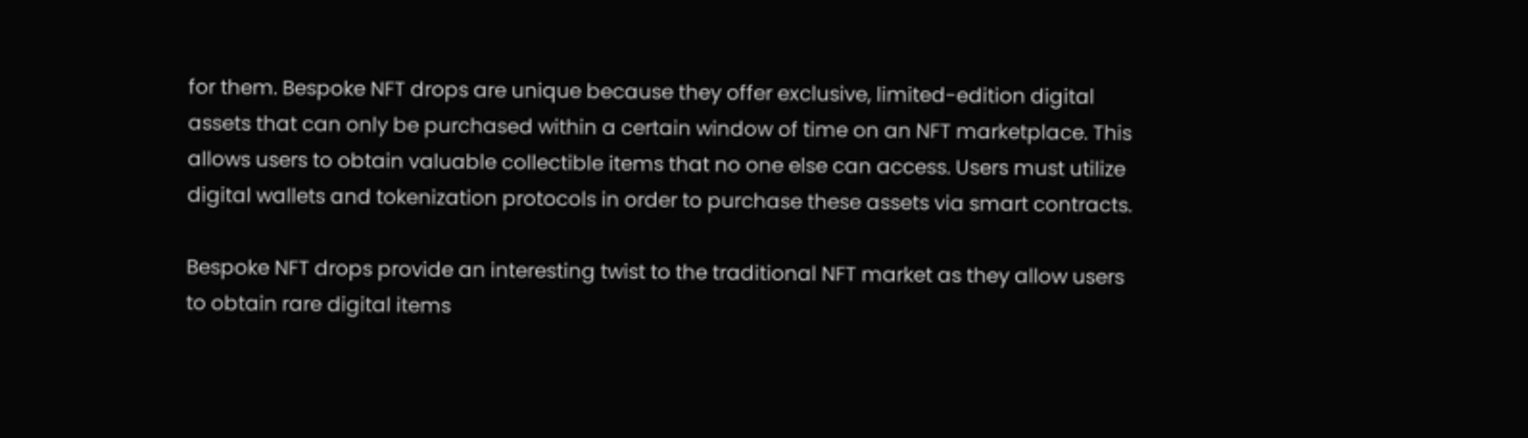for them. Bespoke NFT drops are unique because they offer exclusive, limited-edition digital assets that can only be purchased within a certain window of time on an NFT marketplace. This allows users to obtain valuable collectible items that no one else can access. Users must utilize digital wallets and tokenization protocols in order to purchase these assets via smart contracts.

Bespoke NFT drops provide an interesting twist to the traditional NFT market as they allow users to obtain rare digital items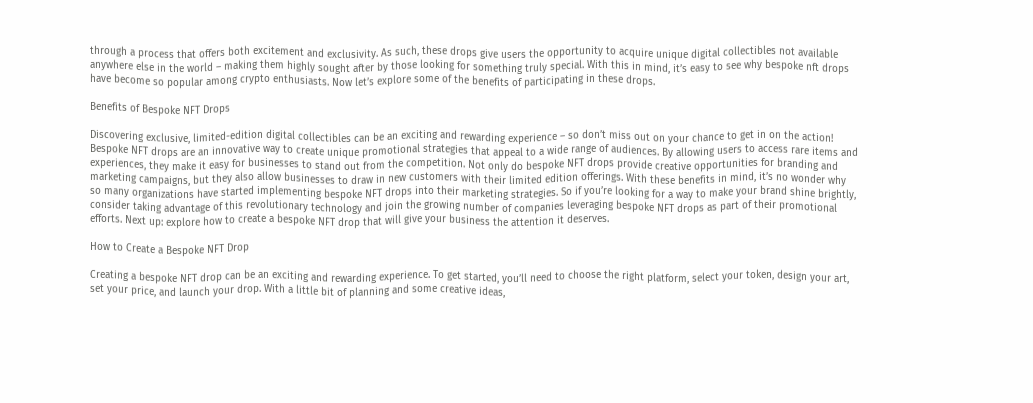through a process that offers both excitement and exclusivity. As such, these drops give users the opportunity to acquire unique digital collectibles not available anywhere else in the world – making them highly sought after by those looking for something truly special. With this in mind, it’s easy to see why bespoke nft drops have become so popular among crypto enthusiasts. Now let’s explore some of the benefits of participating in these drops.

Benefits of Bespoke NFT Drops

Discovering exclusive, limited-edition digital collectibles can be an exciting and rewarding experience – so don’t miss out on your chance to get in on the action! Bespoke NFT drops are an innovative way to create unique promotional strategies that appeal to a wide range of audiences. By allowing users to access rare items and experiences, they make it easy for businesses to stand out from the competition. Not only do bespoke NFT drops provide creative opportunities for branding and marketing campaigns, but they also allow businesses to draw in new customers with their limited edition offerings. With these benefits in mind, it’s no wonder why so many organizations have started implementing bespoke NFT drops into their marketing strategies. So if you’re looking for a way to make your brand shine brightly, consider taking advantage of this revolutionary technology and join the growing number of companies leveraging bespoke NFT drops as part of their promotional efforts. Next up: explore how to create a bespoke NFT drop that will give your business the attention it deserves.

How to Create a Bespoke NFT Drop

Creating a bespoke NFT drop can be an exciting and rewarding experience. To get started, you’ll need to choose the right platform, select your token, design your art, set your price, and launch your drop. With a little bit of planning and some creative ideas,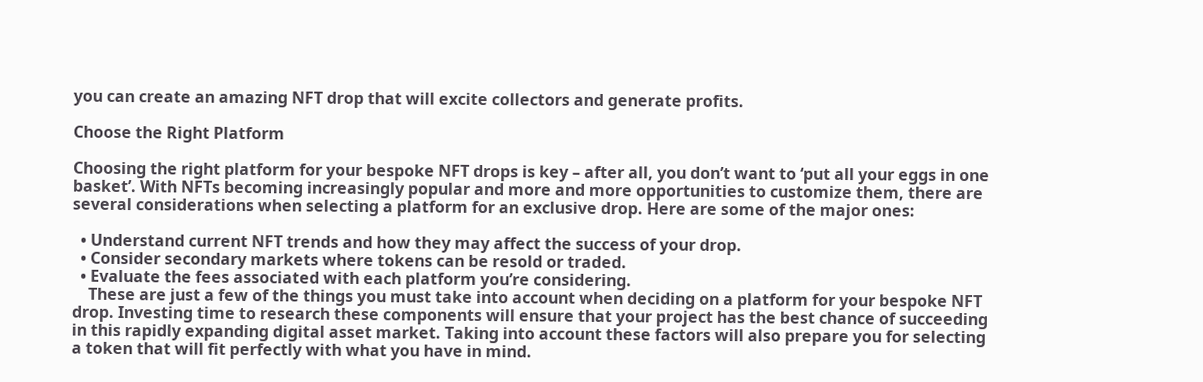you can create an amazing NFT drop that will excite collectors and generate profits.

Choose the Right Platform

Choosing the right platform for your bespoke NFT drops is key – after all, you don’t want to ‘put all your eggs in one basket’. With NFTs becoming increasingly popular and more and more opportunities to customize them, there are several considerations when selecting a platform for an exclusive drop. Here are some of the major ones:

  • Understand current NFT trends and how they may affect the success of your drop.
  • Consider secondary markets where tokens can be resold or traded.
  • Evaluate the fees associated with each platform you’re considering.
    These are just a few of the things you must take into account when deciding on a platform for your bespoke NFT drop. Investing time to research these components will ensure that your project has the best chance of succeeding in this rapidly expanding digital asset market. Taking into account these factors will also prepare you for selecting a token that will fit perfectly with what you have in mind.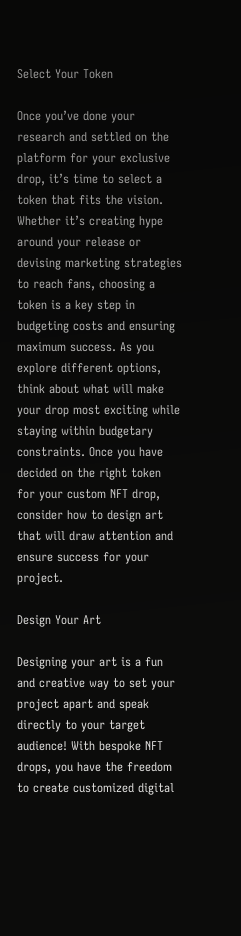Select Your Token

Once you’ve done your research and settled on the platform for your exclusive drop, it’s time to select a token that fits the vision. Whether it’s creating hype around your release or devising marketing strategies to reach fans, choosing a token is a key step in budgeting costs and ensuring maximum success. As you explore different options, think about what will make your drop most exciting while staying within budgetary constraints. Once you have decided on the right token for your custom NFT drop, consider how to design art that will draw attention and ensure success for your project.

Design Your Art

Designing your art is a fun and creative way to set your project apart and speak directly to your target audience! With bespoke NFT drops, you have the freedom to create customized digital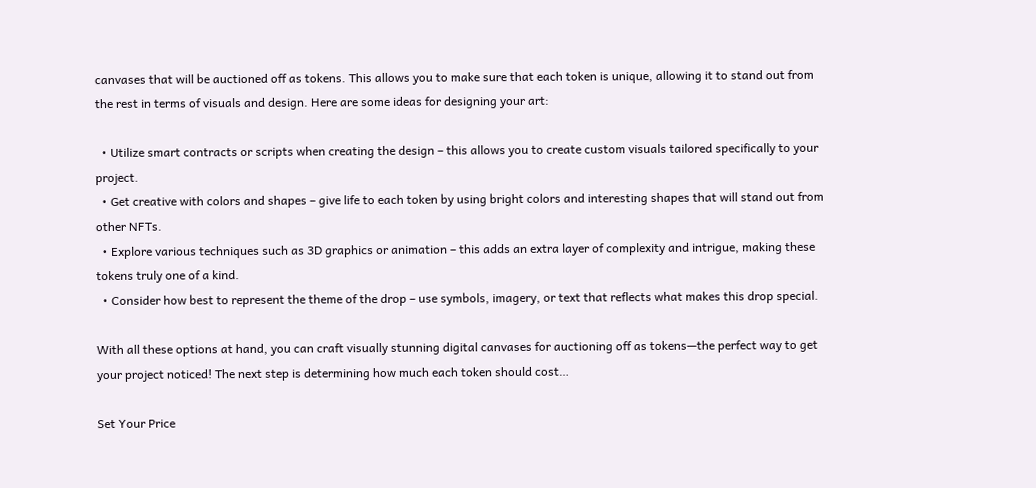canvases that will be auctioned off as tokens. This allows you to make sure that each token is unique, allowing it to stand out from the rest in terms of visuals and design. Here are some ideas for designing your art:

  • Utilize smart contracts or scripts when creating the design – this allows you to create custom visuals tailored specifically to your project.
  • Get creative with colors and shapes – give life to each token by using bright colors and interesting shapes that will stand out from other NFTs.
  • Explore various techniques such as 3D graphics or animation – this adds an extra layer of complexity and intrigue, making these tokens truly one of a kind.
  • Consider how best to represent the theme of the drop – use symbols, imagery, or text that reflects what makes this drop special.

With all these options at hand, you can craft visually stunning digital canvases for auctioning off as tokens—the perfect way to get your project noticed! The next step is determining how much each token should cost…

Set Your Price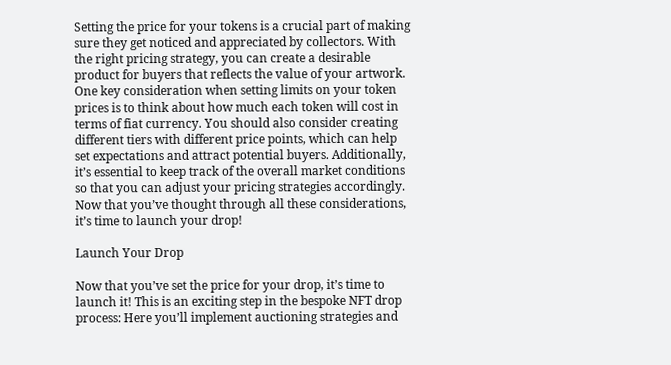Setting the price for your tokens is a crucial part of making sure they get noticed and appreciated by collectors. With the right pricing strategy, you can create a desirable product for buyers that reflects the value of your artwork. One key consideration when setting limits on your token prices is to think about how much each token will cost in terms of fiat currency. You should also consider creating different tiers with different price points, which can help set expectations and attract potential buyers. Additionally, it’s essential to keep track of the overall market conditions so that you can adjust your pricing strategies accordingly. Now that you’ve thought through all these considerations, it’s time to launch your drop!

Launch Your Drop

Now that you’ve set the price for your drop, it’s time to launch it! This is an exciting step in the bespoke NFT drop process: Here you’ll implement auctioning strategies and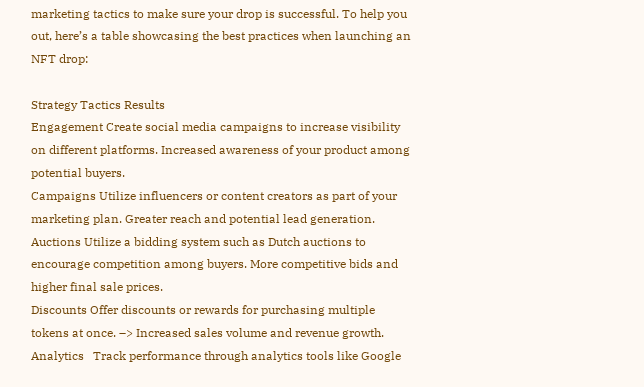marketing tactics to make sure your drop is successful. To help you out, here’s a table showcasing the best practices when launching an NFT drop:

Strategy Tactics Results
Engagement Create social media campaigns to increase visibility on different platforms. Increased awareness of your product among potential buyers.
Campaigns Utilize influencers or content creators as part of your marketing plan. Greater reach and potential lead generation.
Auctions Utilize a bidding system such as Dutch auctions to encourage competition among buyers. More competitive bids and higher final sale prices.
Discounts Offer discounts or rewards for purchasing multiple tokens at once. –> Increased sales volume and revenue growth.
Analytics   Track performance through analytics tools like Google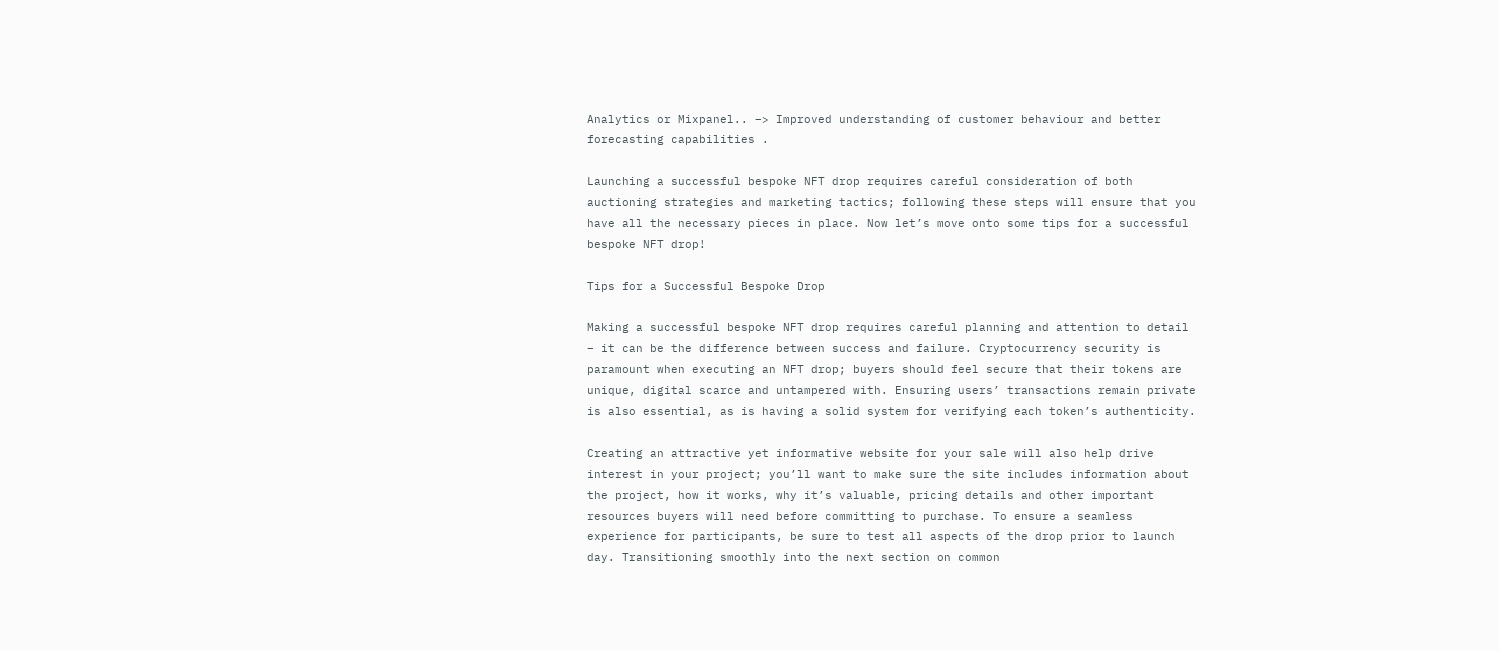Analytics or Mixpanel.. –> Improved understanding of customer behaviour and better forecasting capabilities .

Launching a successful bespoke NFT drop requires careful consideration of both auctioning strategies and marketing tactics; following these steps will ensure that you have all the necessary pieces in place. Now let’s move onto some tips for a successful bespoke NFT drop!

Tips for a Successful Bespoke Drop

Making a successful bespoke NFT drop requires careful planning and attention to detail – it can be the difference between success and failure. Cryptocurrency security is paramount when executing an NFT drop; buyers should feel secure that their tokens are unique, digital scarce and untampered with. Ensuring users’ transactions remain private is also essential, as is having a solid system for verifying each token’s authenticity.

Creating an attractive yet informative website for your sale will also help drive interest in your project; you’ll want to make sure the site includes information about the project, how it works, why it’s valuable, pricing details and other important resources buyers will need before committing to purchase. To ensure a seamless experience for participants, be sure to test all aspects of the drop prior to launch day. Transitioning smoothly into the next section on common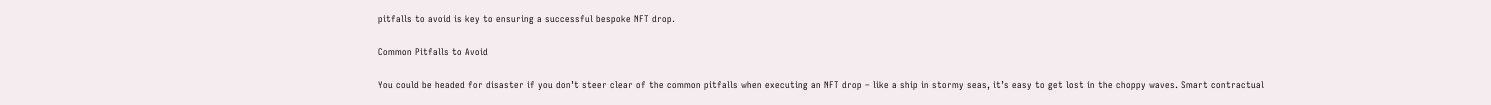pitfalls to avoid is key to ensuring a successful bespoke NFT drop.

Common Pitfalls to Avoid

You could be headed for disaster if you don’t steer clear of the common pitfalls when executing an NFT drop – like a ship in stormy seas, it’s easy to get lost in the choppy waves. Smart contractual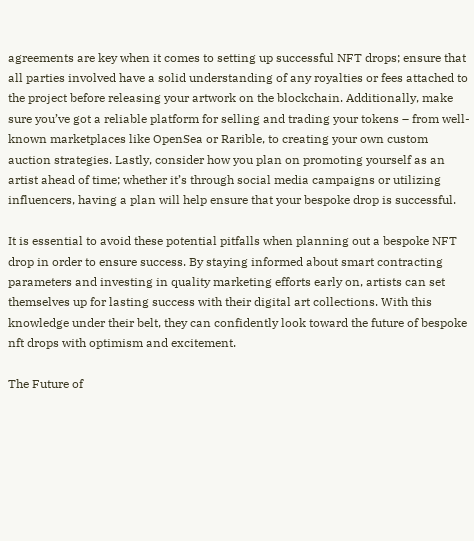agreements are key when it comes to setting up successful NFT drops; ensure that all parties involved have a solid understanding of any royalties or fees attached to the project before releasing your artwork on the blockchain. Additionally, make sure you’ve got a reliable platform for selling and trading your tokens – from well-known marketplaces like OpenSea or Rarible, to creating your own custom auction strategies. Lastly, consider how you plan on promoting yourself as an artist ahead of time; whether it’s through social media campaigns or utilizing influencers, having a plan will help ensure that your bespoke drop is successful.

It is essential to avoid these potential pitfalls when planning out a bespoke NFT drop in order to ensure success. By staying informed about smart contracting parameters and investing in quality marketing efforts early on, artists can set themselves up for lasting success with their digital art collections. With this knowledge under their belt, they can confidently look toward the future of bespoke nft drops with optimism and excitement.

The Future of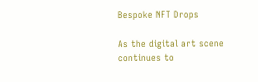Bespoke NFT Drops

As the digital art scene continues to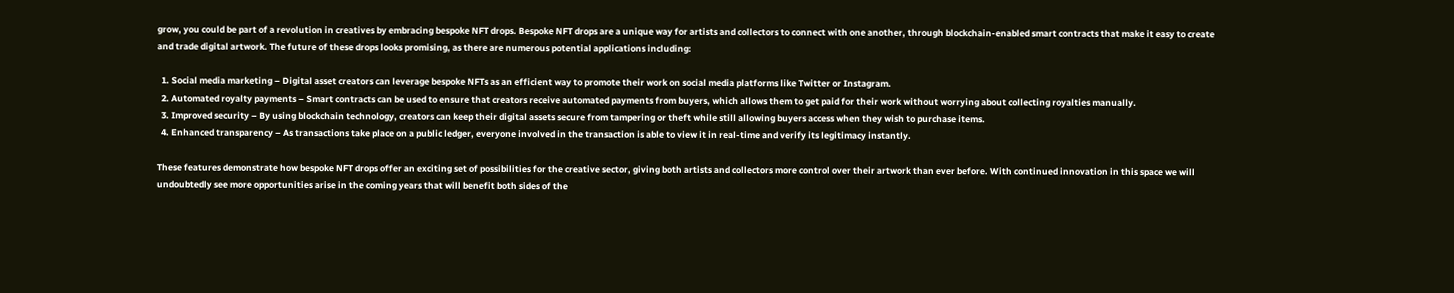grow, you could be part of a revolution in creatives by embracing bespoke NFT drops. Bespoke NFT drops are a unique way for artists and collectors to connect with one another, through blockchain-enabled smart contracts that make it easy to create and trade digital artwork. The future of these drops looks promising, as there are numerous potential applications including:

  1. Social media marketing – Digital asset creators can leverage bespoke NFTs as an efficient way to promote their work on social media platforms like Twitter or Instagram.
  2. Automated royalty payments – Smart contracts can be used to ensure that creators receive automated payments from buyers, which allows them to get paid for their work without worrying about collecting royalties manually.
  3. Improved security – By using blockchain technology, creators can keep their digital assets secure from tampering or theft while still allowing buyers access when they wish to purchase items.
  4. Enhanced transparency – As transactions take place on a public ledger, everyone involved in the transaction is able to view it in real-time and verify its legitimacy instantly.

These features demonstrate how bespoke NFT drops offer an exciting set of possibilities for the creative sector, giving both artists and collectors more control over their artwork than ever before. With continued innovation in this space we will undoubtedly see more opportunities arise in the coming years that will benefit both sides of the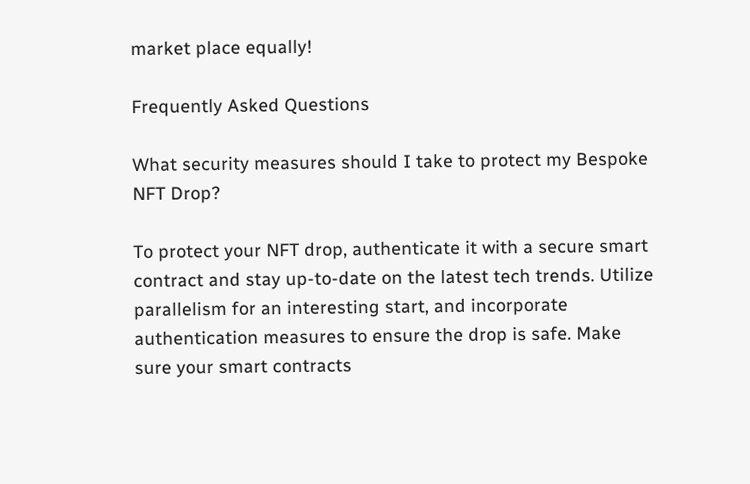market place equally!

Frequently Asked Questions

What security measures should I take to protect my Bespoke NFT Drop?

To protect your NFT drop, authenticate it with a secure smart contract and stay up-to-date on the latest tech trends. Utilize parallelism for an interesting start, and incorporate authentication measures to ensure the drop is safe. Make sure your smart contracts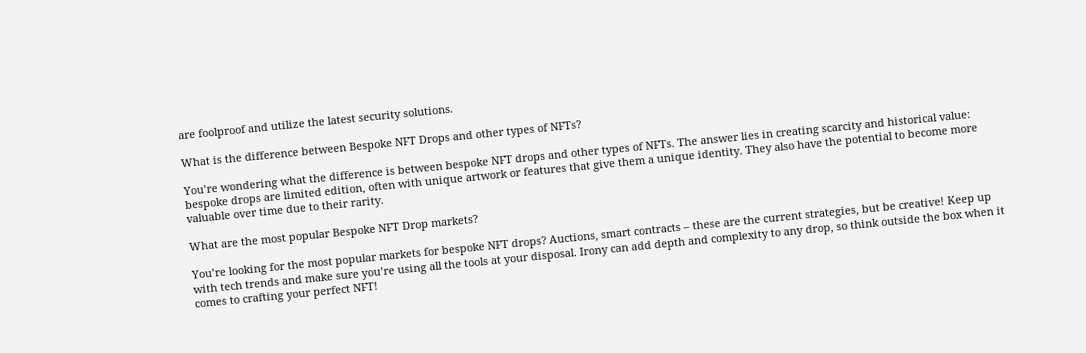are foolproof and utilize the latest security solutions.

What is the difference between Bespoke NFT Drops and other types of NFTs?

You’re wondering what the difference is between bespoke NFT drops and other types of NFTs. The answer lies in creating scarcity and historical value: bespoke drops are limited edition, often with unique artwork or features that give them a unique identity. They also have the potential to become more valuable over time due to their rarity.

What are the most popular Bespoke NFT Drop markets?

You’re looking for the most popular markets for bespoke NFT drops? Auctions, smart contracts – these are the current strategies, but be creative! Keep up with tech trends and make sure you’re using all the tools at your disposal. Irony can add depth and complexity to any drop, so think outside the box when it comes to crafting your perfect NFT!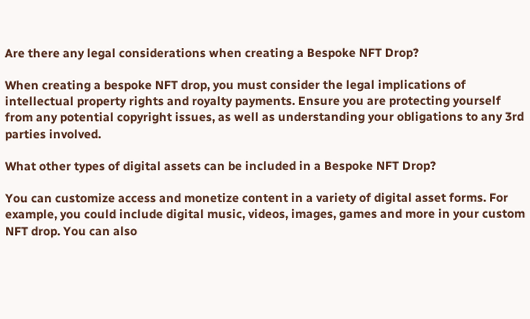Are there any legal considerations when creating a Bespoke NFT Drop?

When creating a bespoke NFT drop, you must consider the legal implications of intellectual property rights and royalty payments. Ensure you are protecting yourself from any potential copyright issues, as well as understanding your obligations to any 3rd parties involved.

What other types of digital assets can be included in a Bespoke NFT Drop?

You can customize access and monetize content in a variety of digital asset forms. For example, you could include digital music, videos, images, games and more in your custom NFT drop. You can also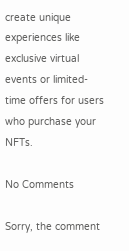create unique experiences like exclusive virtual events or limited-time offers for users who purchase your NFTs.

No Comments

Sorry, the comment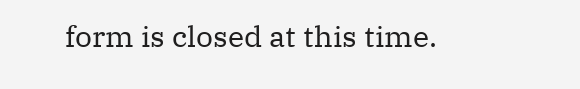form is closed at this time.